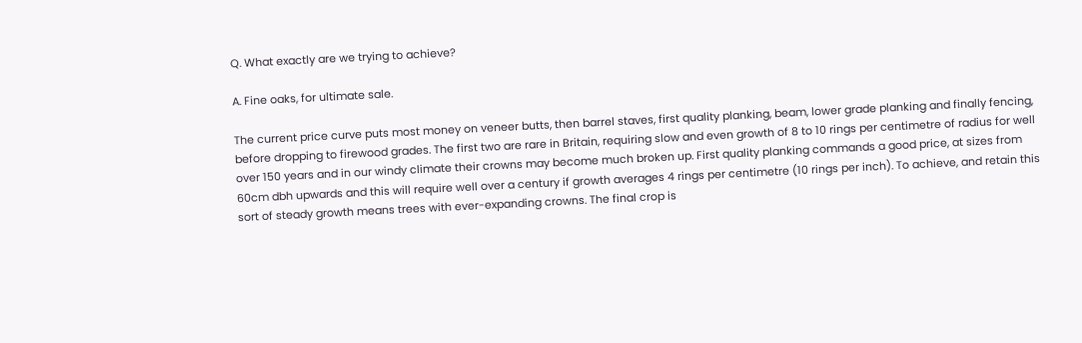Q. What exactly are we trying to achieve?

A. Fine oaks, for ultimate sale.

The current price curve puts most money on veneer butts, then barrel staves, first quality planking, beam, lower grade planking and finally fencing, before dropping to firewood grades. The first two are rare in Britain, requiring slow and even growth of 8 to 10 rings per centimetre of radius for well over 150 years and in our windy climate their crowns may become much broken up. First quality planking commands a good price, at sizes from 60cm dbh upwards and this will require well over a century if growth averages 4 rings per centimetre (10 rings per inch). To achieve, and retain this sort of steady growth means trees with ever-expanding crowns. The final crop is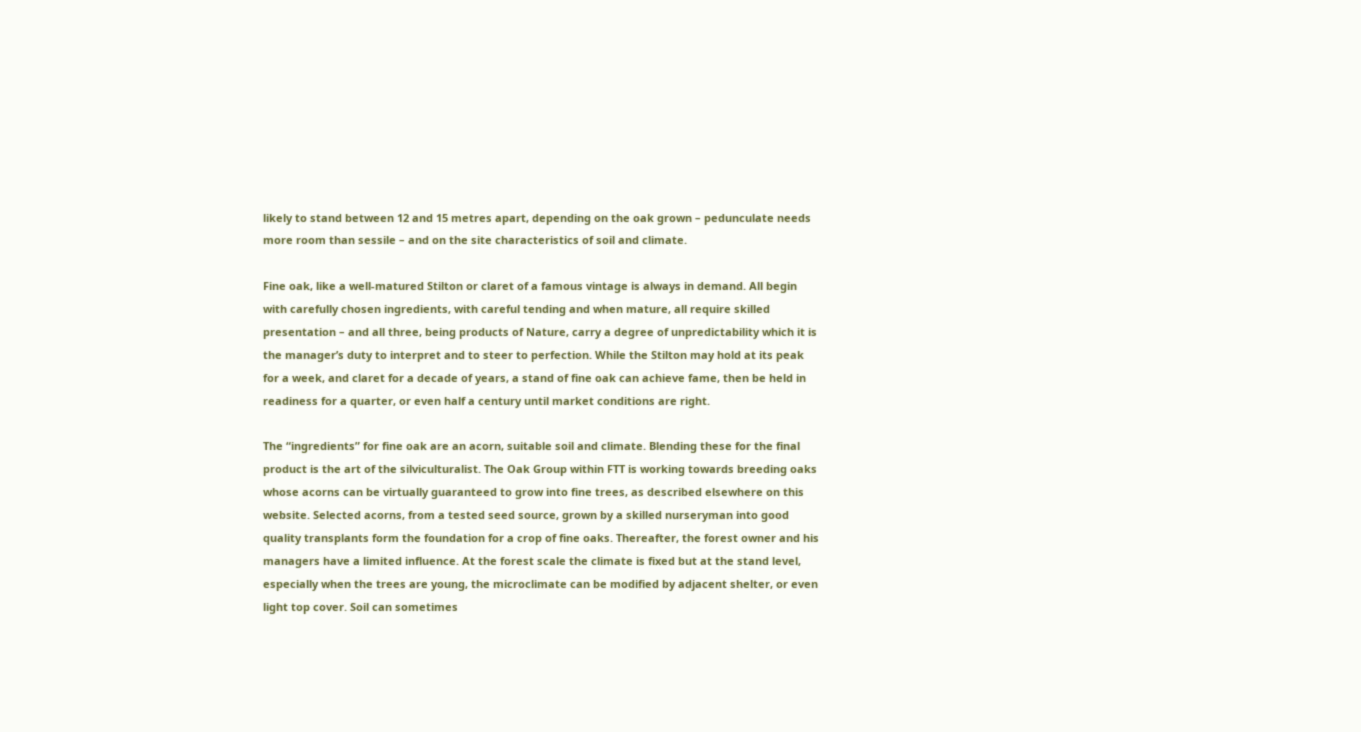likely to stand between 12 and 15 metres apart, depending on the oak grown – pedunculate needs more room than sessile – and on the site characteristics of soil and climate.

Fine oak, like a well-matured Stilton or claret of a famous vintage is always in demand. All begin with carefully chosen ingredients, with careful tending and when mature, all require skilled presentation – and all three, being products of Nature, carry a degree of unpredictability which it is the manager’s duty to interpret and to steer to perfection. While the Stilton may hold at its peak for a week, and claret for a decade of years, a stand of fine oak can achieve fame, then be held in readiness for a quarter, or even half a century until market conditions are right.

The “ingredients” for fine oak are an acorn, suitable soil and climate. Blending these for the final product is the art of the silviculturalist. The Oak Group within FTT is working towards breeding oaks whose acorns can be virtually guaranteed to grow into fine trees, as described elsewhere on this website. Selected acorns, from a tested seed source, grown by a skilled nurseryman into good quality transplants form the foundation for a crop of fine oaks. Thereafter, the forest owner and his managers have a limited influence. At the forest scale the climate is fixed but at the stand level, especially when the trees are young, the microclimate can be modified by adjacent shelter, or even light top cover. Soil can sometimes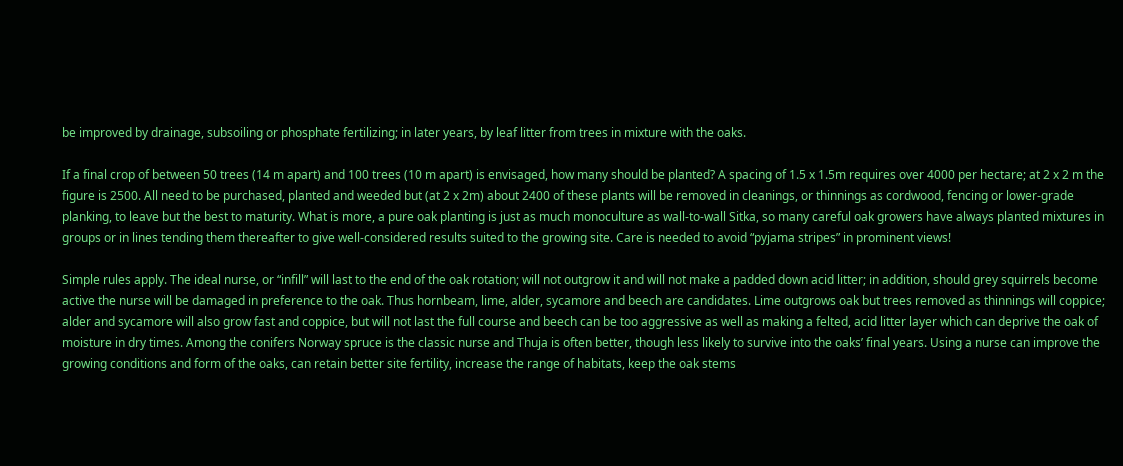be improved by drainage, subsoiling or phosphate fertilizing; in later years, by leaf litter from trees in mixture with the oaks.

If a final crop of between 50 trees (14 m apart) and 100 trees (10 m apart) is envisaged, how many should be planted? A spacing of 1.5 x 1.5m requires over 4000 per hectare; at 2 x 2 m the figure is 2500. All need to be purchased, planted and weeded but (at 2 x 2m) about 2400 of these plants will be removed in cleanings, or thinnings as cordwood, fencing or lower-grade planking, to leave but the best to maturity. What is more, a pure oak planting is just as much monoculture as wall-to-wall Sitka, so many careful oak growers have always planted mixtures in groups or in lines tending them thereafter to give well-considered results suited to the growing site. Care is needed to avoid “pyjama stripes” in prominent views!

Simple rules apply. The ideal nurse, or “infill” will last to the end of the oak rotation; will not outgrow it and will not make a padded down acid litter; in addition, should grey squirrels become active the nurse will be damaged in preference to the oak. Thus hornbeam, lime, alder, sycamore and beech are candidates. Lime outgrows oak but trees removed as thinnings will coppice; alder and sycamore will also grow fast and coppice, but will not last the full course and beech can be too aggressive as well as making a felted, acid litter layer which can deprive the oak of moisture in dry times. Among the conifers Norway spruce is the classic nurse and Thuja is often better, though less likely to survive into the oaks’ final years. Using a nurse can improve the growing conditions and form of the oaks, can retain better site fertility, increase the range of habitats, keep the oak stems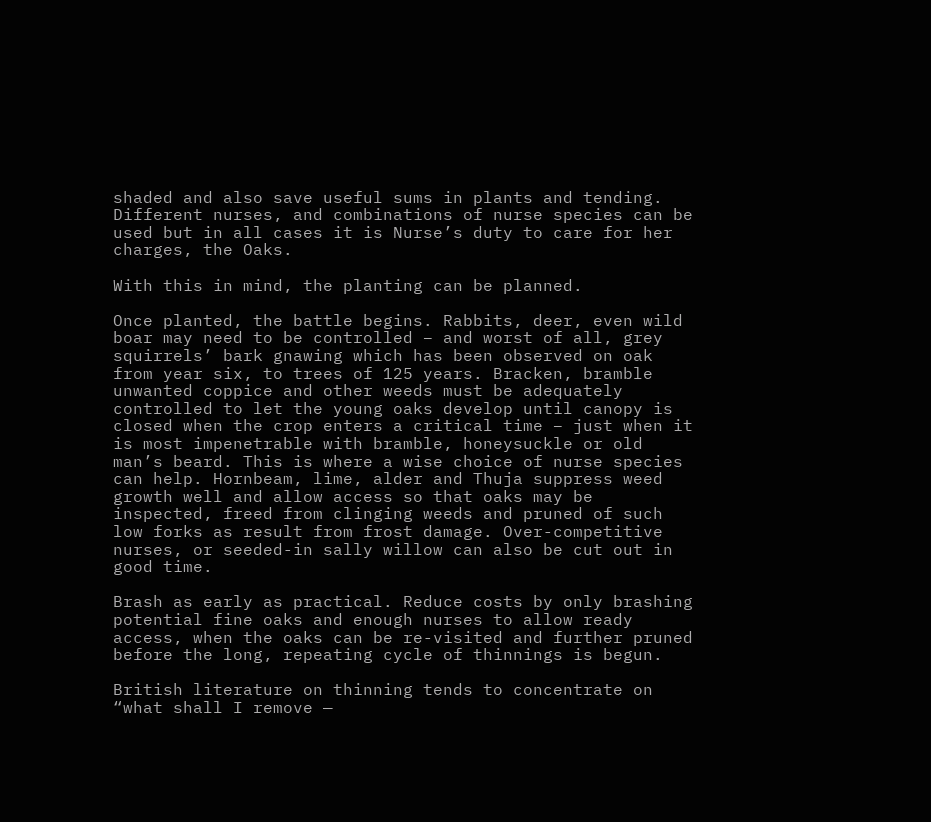shaded and also save useful sums in plants and tending. Different nurses, and combinations of nurse species can be used but in all cases it is Nurse’s duty to care for her charges, the Oaks.

With this in mind, the planting can be planned.

Once planted, the battle begins. Rabbits, deer, even wild boar may need to be controlled – and worst of all, grey squirrels’ bark gnawing which has been observed on oak from year six, to trees of 125 years. Bracken, bramble unwanted coppice and other weeds must be adequately controlled to let the young oaks develop until canopy is closed when the crop enters a critical time – just when it is most impenetrable with bramble, honeysuckle or old man’s beard. This is where a wise choice of nurse species can help. Hornbeam, lime, alder and Thuja suppress weed growth well and allow access so that oaks may be inspected, freed from clinging weeds and pruned of such low forks as result from frost damage. Over-competitive nurses, or seeded-in sally willow can also be cut out in good time.

Brash as early as practical. Reduce costs by only brashing potential fine oaks and enough nurses to allow ready access, when the oaks can be re-visited and further pruned before the long, repeating cycle of thinnings is begun.

British literature on thinning tends to concentrate on “what shall I remove —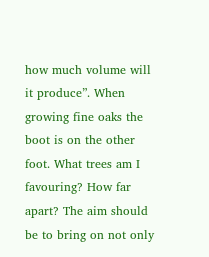how much volume will it produce”. When growing fine oaks the boot is on the other foot. What trees am I favouring? How far apart? The aim should be to bring on not only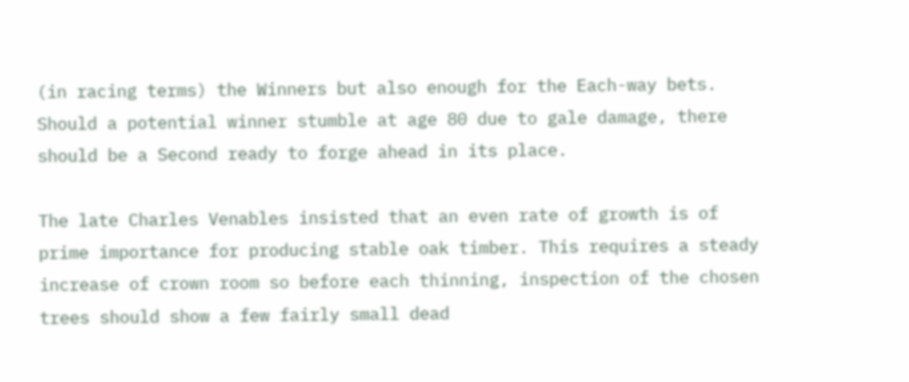(in racing terms) the Winners but also enough for the Each-way bets. Should a potential winner stumble at age 80 due to gale damage, there should be a Second ready to forge ahead in its place.

The late Charles Venables insisted that an even rate of growth is of prime importance for producing stable oak timber. This requires a steady increase of crown room so before each thinning, inspection of the chosen trees should show a few fairly small dead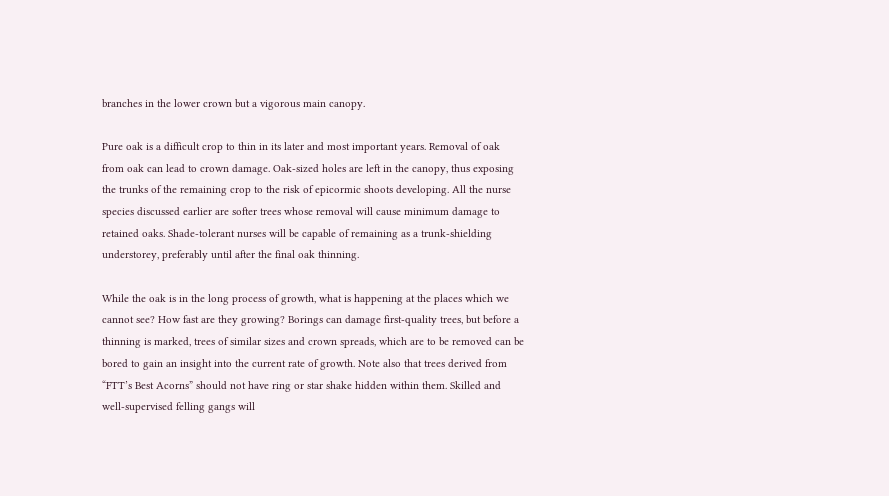branches in the lower crown but a vigorous main canopy.

Pure oak is a difficult crop to thin in its later and most important years. Removal of oak from oak can lead to crown damage. Oak-sized holes are left in the canopy, thus exposing the trunks of the remaining crop to the risk of epicormic shoots developing. All the nurse species discussed earlier are softer trees whose removal will cause minimum damage to retained oaks. Shade-tolerant nurses will be capable of remaining as a trunk-shielding understorey, preferably until after the final oak thinning.

While the oak is in the long process of growth, what is happening at the places which we cannot see? How fast are they growing? Borings can damage first-quality trees, but before a thinning is marked, trees of similar sizes and crown spreads, which are to be removed can be bored to gain an insight into the current rate of growth. Note also that trees derived from “FTT’s Best Acorns” should not have ring or star shake hidden within them. Skilled and well-supervised felling gangs will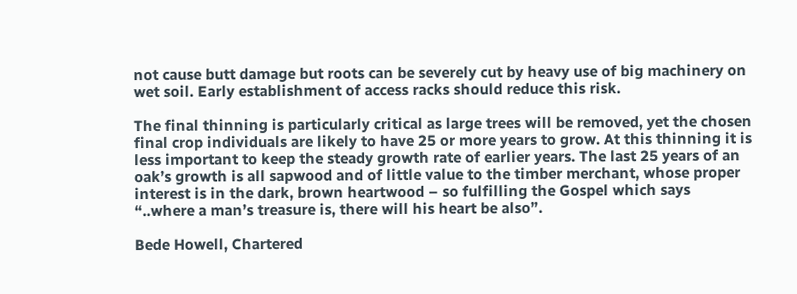not cause butt damage but roots can be severely cut by heavy use of big machinery on wet soil. Early establishment of access racks should reduce this risk.

The final thinning is particularly critical as large trees will be removed, yet the chosen final crop individuals are likely to have 25 or more years to grow. At this thinning it is less important to keep the steady growth rate of earlier years. The last 25 years of an oak’s growth is all sapwood and of little value to the timber merchant, whose proper interest is in the dark, brown heartwood – so fulfilling the Gospel which says “..where a man’s treasure is, there will his heart be also”.

Bede Howell, Chartered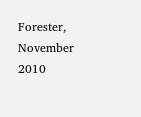Forester, November 2010